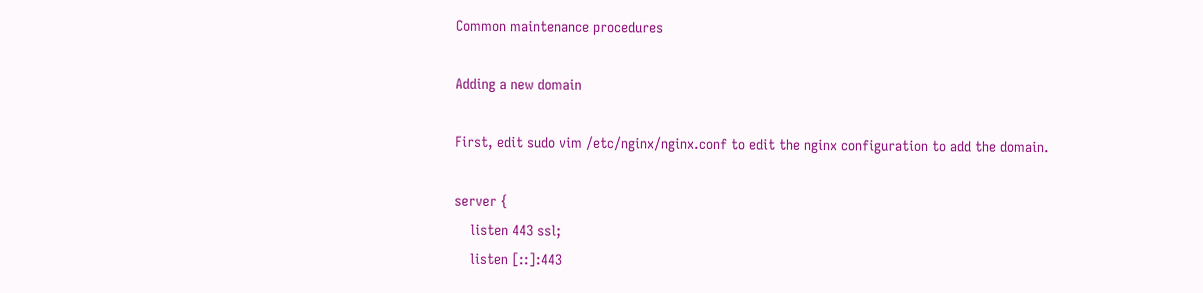Common maintenance procedures

Adding a new domain

First, edit sudo vim /etc/nginx/nginx.conf to edit the nginx configuration to add the domain.

server {
    listen 443 ssl;
    listen [::]:443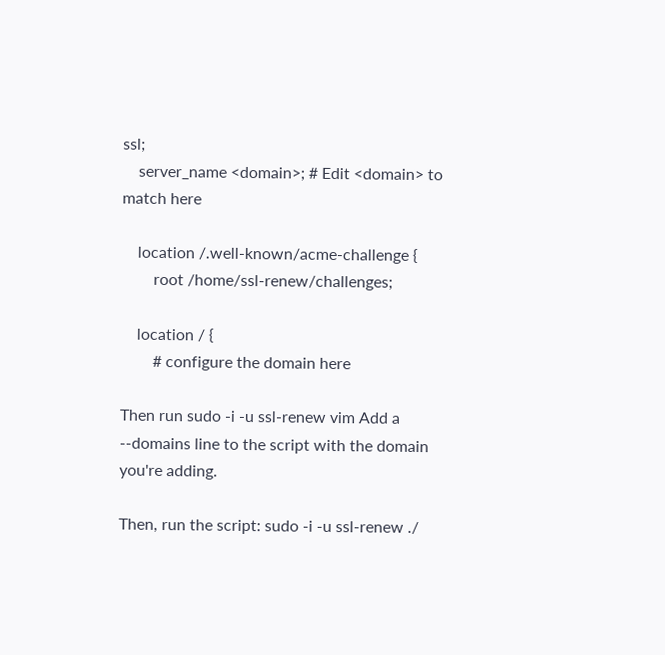ssl;
    server_name <domain>; # Edit <domain> to match here

    location /.well-known/acme-challenge {
        root /home/ssl-renew/challenges;

    location / {
        # configure the domain here

Then run sudo -i -u ssl-renew vim Add a --domains line to the script with the domain you're adding.

Then, run the script: sudo -i -u ssl-renew ./